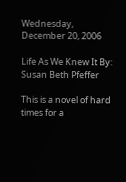Wednesday, December 20, 2006

Life As We Knew It By: Susan Beth Pfeffer

This is a novel of hard times for a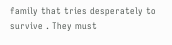family that tries desperately to survive . They must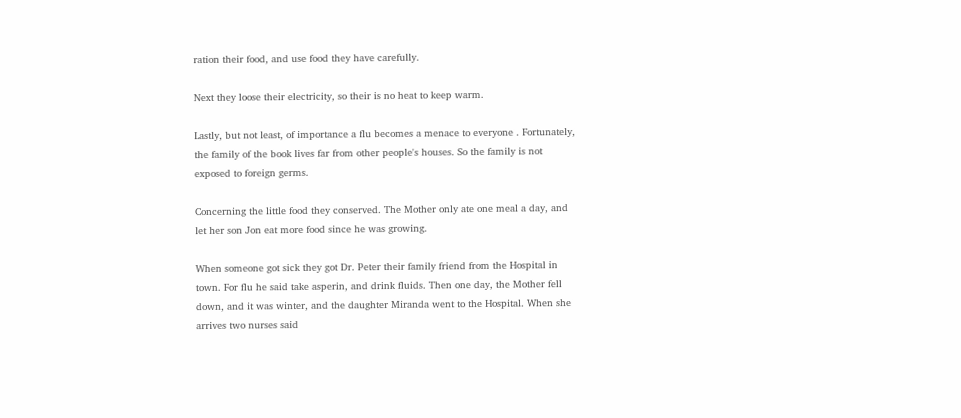ration their food, and use food they have carefully.

Next they loose their electricity, so their is no heat to keep warm.

Lastly, but not least, of importance a flu becomes a menace to everyone . Fortunately, the family of the book lives far from other people's houses. So the family is not exposed to foreign germs.

Concerning the little food they conserved. The Mother only ate one meal a day, and let her son Jon eat more food since he was growing.

When someone got sick they got Dr. Peter their family friend from the Hospital in town. For flu he said take asperin, and drink fluids. Then one day, the Mother fell down, and it was winter, and the daughter Miranda went to the Hospital. When she arrives two nurses said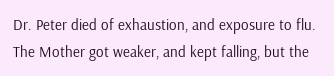Dr. Peter died of exhaustion, and exposure to flu. The Mother got weaker, and kept falling, but the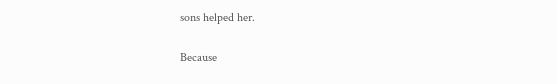sons helped her.

Because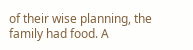of their wise planning, the family had food. A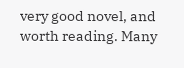very good novel, and worth reading. Many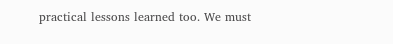practical lessons learned too. We must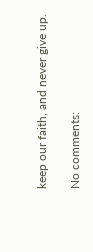keep our faith, and never give up.

No comments: